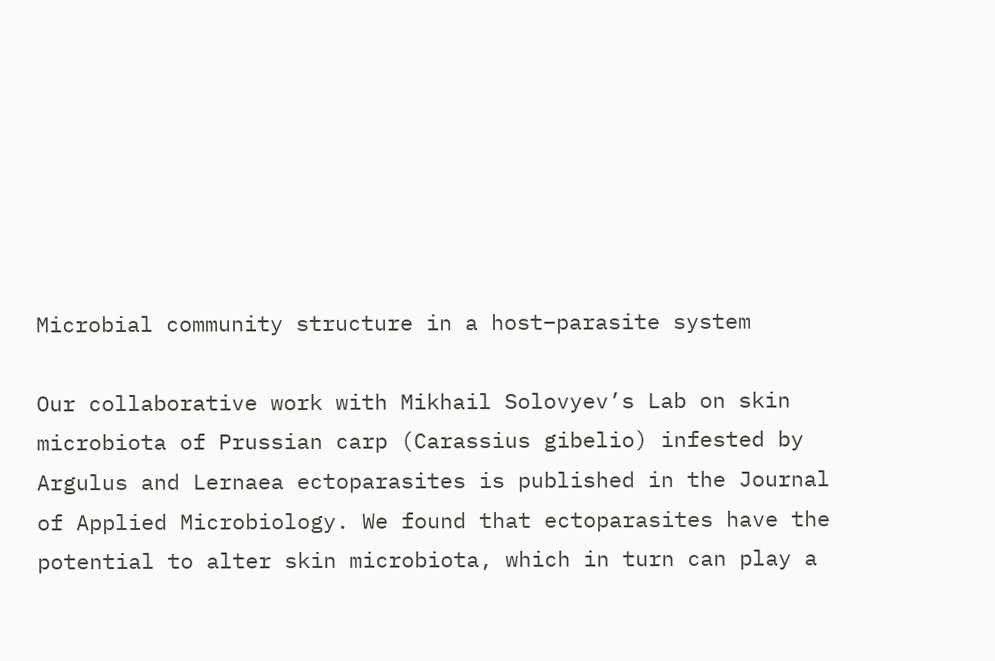Microbial community structure in a host–parasite system

Our collaborative work with Mikhail Solovyev’s Lab on skin microbiota of Prussian carp (Carassius gibelio) infested by Argulus and Lernaea ectoparasites is published in the Journal of Applied Microbiology. We found that ectoparasites have the potential to alter skin microbiota, which in turn can play a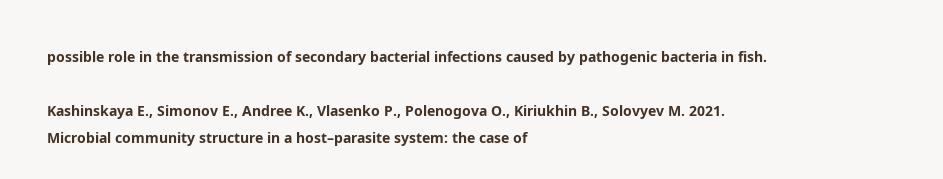possible role in the transmission of secondary bacterial infections caused by pathogenic bacteria in fish.

Kashinskaya E., Simonov E., Andree K., Vlasenko P., Polenogova O., Kiriukhin B., Solovyev M. 2021. Microbial community structure in a host–parasite system: the case of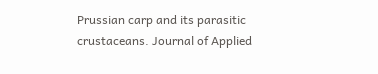Prussian carp and its parasitic crustaceans. Journal of Applied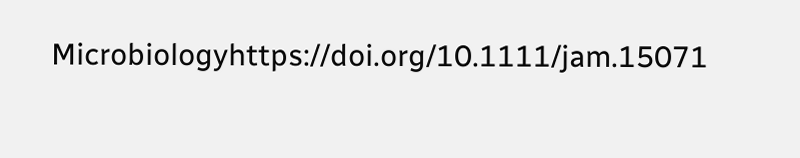Microbiologyhttps://doi.org/10.1111/jam.15071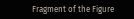Fragment of the Figure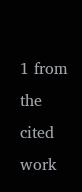1 from the cited work